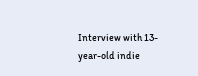Interview with 13-year-old indie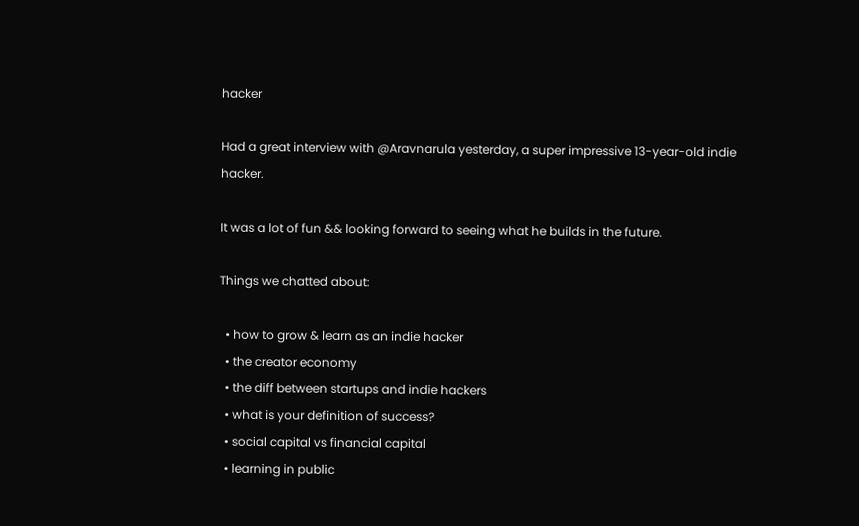hacker

Had a great interview with @Aravnarula yesterday, a super impressive 13-year-old indie hacker.

It was a lot of fun && looking forward to seeing what he builds in the future.

Things we chatted about:

  • how to grow & learn as an indie hacker
  • the creator economy
  • the diff between startups and indie hackers
  • what is your definition of success?
  • social capital vs financial capital
  • learning in public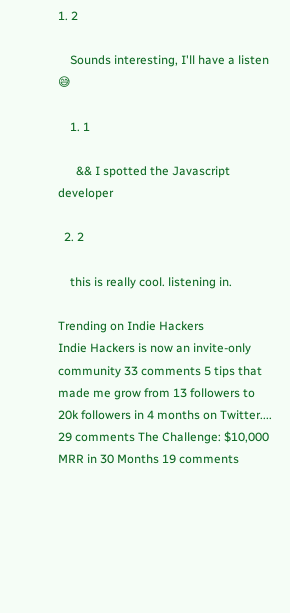1. 2

    Sounds interesting, I'll have a listen 😅

    1. 1

      && I spotted the Javascript developer

  2. 2

    this is really cool. listening in.

Trending on Indie Hackers
Indie Hackers is now an invite-only community 33 comments 5 tips that made me grow from 13 followers to 20k followers in 4 months on Twitter.... 29 comments The Challenge: $10,000 MRR in 30 Months 19 comments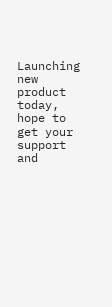Launching new product today, hope to get your support and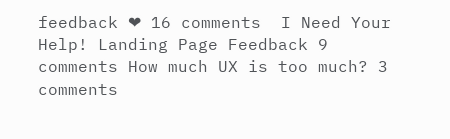feedback ❤ 16 comments  I Need Your Help! Landing Page Feedback 9 comments How much UX is too much? 3 comments